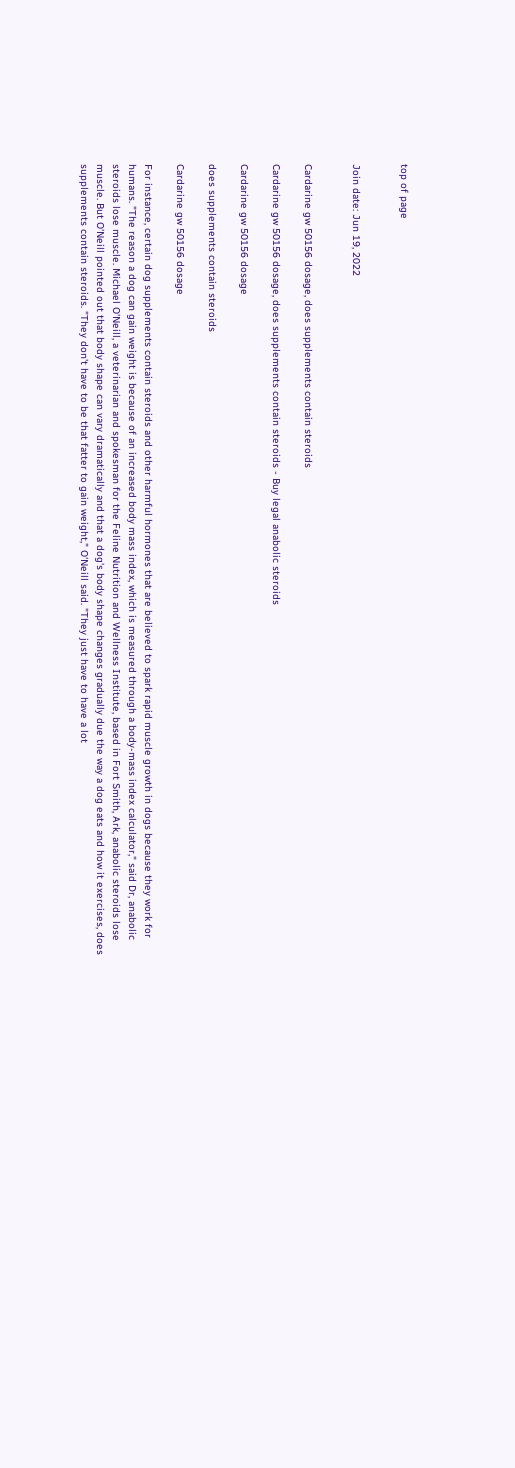top of page


Join date: Jun 19, 2022


Cardarine gw 50156 dosage, does supplements contain steroids

Cardarine gw 50156 dosage, does supplements contain steroids - Buy legal anabolic steroids

Cardarine gw 50156 dosage

does supplements contain steroids

Cardarine gw 50156 dosage

For instance, certain dog supplements contain steroids and other harmful hormones that are believed to spark rapid muscle growth in dogs because they work for humans. "The reason a dog can gain weight is because of an increased body mass index, which is measured through a body-mass index calculator," said Dr, anabolic steroids lose muscle. Michael O'Neill, a veterinarian and spokesman for the Feline Nutrition and Wellness Institute, based in Fort Smith, Ark, anabolic steroids lose muscle. But O'Neill pointed out that body shape can vary dramatically and that a dog's body shape changes gradually due the way a dog eats and how it exercises, does supplements contain steroids. "They don't have to be that fatter to gain weight," O'Neill said. "They just have to have a lot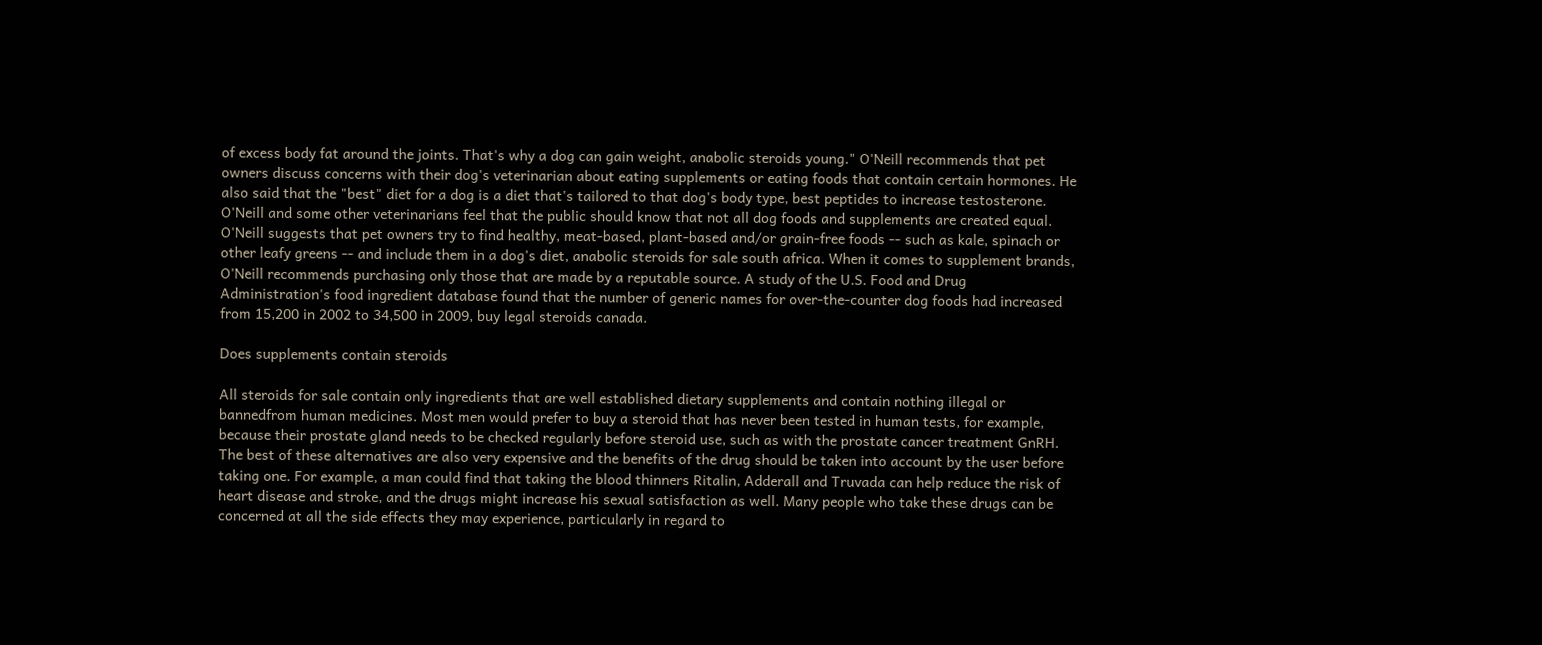of excess body fat around the joints. That's why a dog can gain weight, anabolic steroids young." O'Neill recommends that pet owners discuss concerns with their dog's veterinarian about eating supplements or eating foods that contain certain hormones. He also said that the "best" diet for a dog is a diet that's tailored to that dog's body type, best peptides to increase testosterone. O'Neill and some other veterinarians feel that the public should know that not all dog foods and supplements are created equal. O'Neill suggests that pet owners try to find healthy, meat-based, plant-based and/or grain-free foods -- such as kale, spinach or other leafy greens -- and include them in a dog's diet, anabolic steroids for sale south africa. When it comes to supplement brands, O'Neill recommends purchasing only those that are made by a reputable source. A study of the U.S. Food and Drug Administration's food ingredient database found that the number of generic names for over-the-counter dog foods had increased from 15,200 in 2002 to 34,500 in 2009, buy legal steroids canada.

Does supplements contain steroids

All steroids for sale contain only ingredients that are well established dietary supplements and contain nothing illegal or bannedfrom human medicines. Most men would prefer to buy a steroid that has never been tested in human tests, for example, because their prostate gland needs to be checked regularly before steroid use, such as with the prostate cancer treatment GnRH. The best of these alternatives are also very expensive and the benefits of the drug should be taken into account by the user before taking one. For example, a man could find that taking the blood thinners Ritalin, Adderall and Truvada can help reduce the risk of heart disease and stroke, and the drugs might increase his sexual satisfaction as well. Many people who take these drugs can be concerned at all the side effects they may experience, particularly in regard to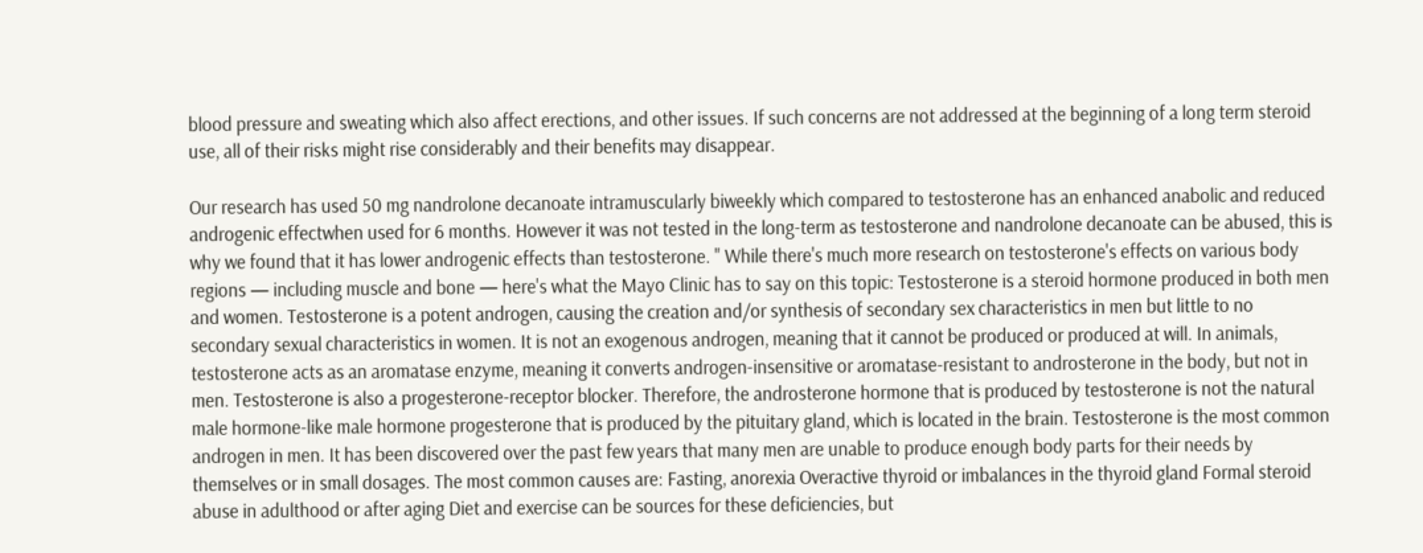blood pressure and sweating which also affect erections, and other issues. If such concerns are not addressed at the beginning of a long term steroid use, all of their risks might rise considerably and their benefits may disappear.

Our research has used 50 mg nandrolone decanoate intramuscularly biweekly which compared to testosterone has an enhanced anabolic and reduced androgenic effectwhen used for 6 months. However it was not tested in the long-term as testosterone and nandrolone decanoate can be abused, this is why we found that it has lower androgenic effects than testosterone. " While there's much more research on testosterone's effects on various body regions — including muscle and bone — here's what the Mayo Clinic has to say on this topic: Testosterone is a steroid hormone produced in both men and women. Testosterone is a potent androgen, causing the creation and/or synthesis of secondary sex characteristics in men but little to no secondary sexual characteristics in women. It is not an exogenous androgen, meaning that it cannot be produced or produced at will. In animals, testosterone acts as an aromatase enzyme, meaning it converts androgen-insensitive or aromatase-resistant to androsterone in the body, but not in men. Testosterone is also a progesterone-receptor blocker. Therefore, the androsterone hormone that is produced by testosterone is not the natural male hormone-like male hormone progesterone that is produced by the pituitary gland, which is located in the brain. Testosterone is the most common androgen in men. It has been discovered over the past few years that many men are unable to produce enough body parts for their needs by themselves or in small dosages. The most common causes are: Fasting, anorexia Overactive thyroid or imbalances in the thyroid gland Formal steroid abuse in adulthood or after aging Diet and exercise can be sources for these deficiencies, but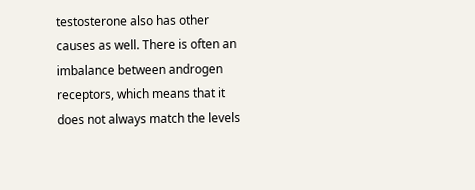testosterone also has other causes as well. There is often an imbalance between androgen receptors, which means that it does not always match the levels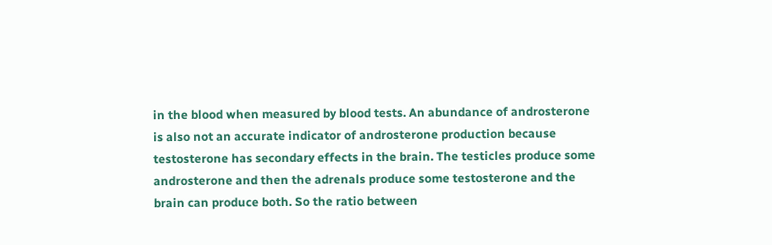in the blood when measured by blood tests. An abundance of androsterone is also not an accurate indicator of androsterone production because testosterone has secondary effects in the brain. The testicles produce some androsterone and then the adrenals produce some testosterone and the brain can produce both. So the ratio between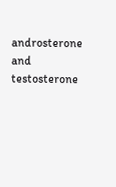androsterone and testosterone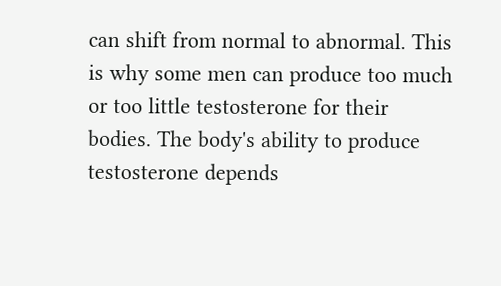can shift from normal to abnormal. This is why some men can produce too much or too little testosterone for their bodies. The body's ability to produce testosterone depends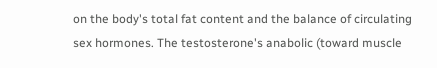on the body's total fat content and the balance of circulating sex hormones. The testosterone's anabolic (toward muscle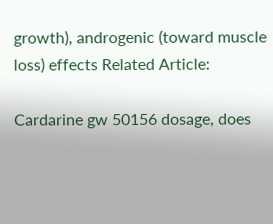growth), androgenic (toward muscle loss) effects Related Article:

Cardarine gw 50156 dosage, does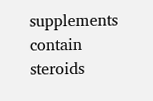supplements contain steroids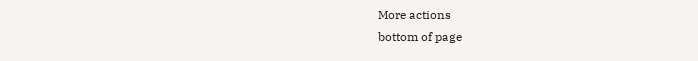More actions
bottom of page